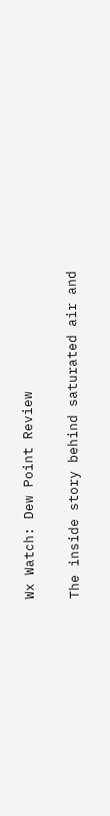Wx Watch: Dew Point Review

The inside story behind saturated air and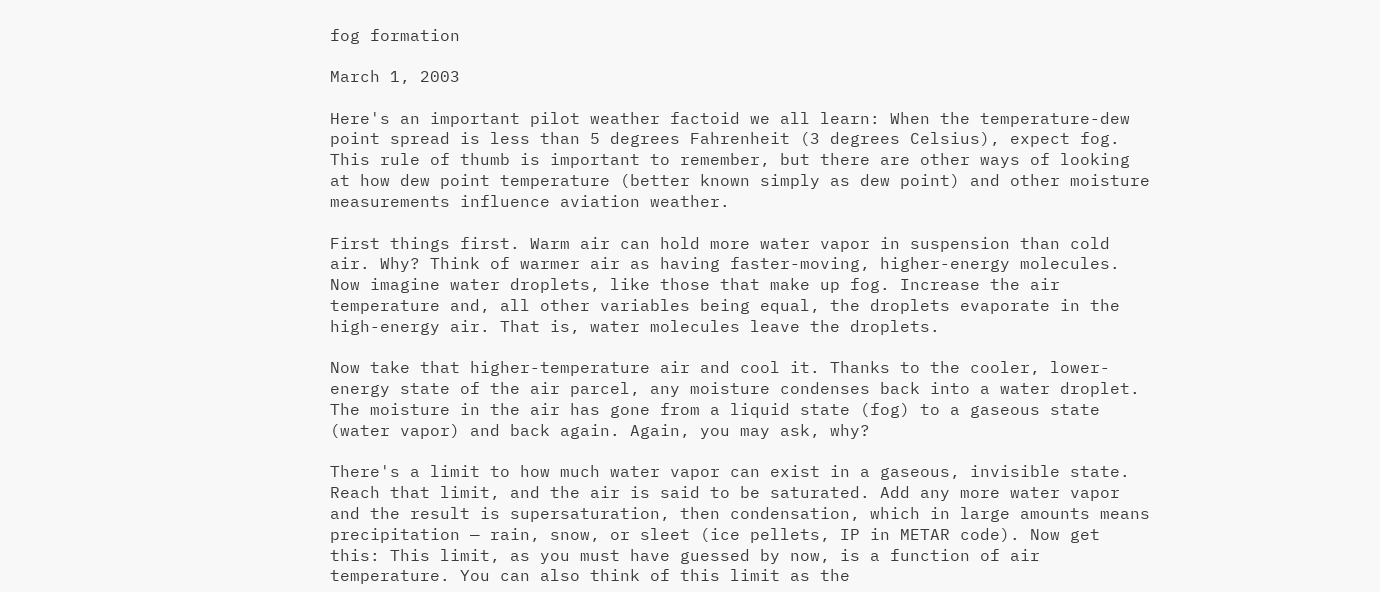fog formation

March 1, 2003

Here's an important pilot weather factoid we all learn: When the temperature-dew point spread is less than 5 degrees Fahrenheit (3 degrees Celsius), expect fog. This rule of thumb is important to remember, but there are other ways of looking at how dew point temperature (better known simply as dew point) and other moisture measurements influence aviation weather.

First things first. Warm air can hold more water vapor in suspension than cold air. Why? Think of warmer air as having faster-moving, higher-energy molecules. Now imagine water droplets, like those that make up fog. Increase the air temperature and, all other variables being equal, the droplets evaporate in the high-energy air. That is, water molecules leave the droplets.

Now take that higher-temperature air and cool it. Thanks to the cooler, lower-energy state of the air parcel, any moisture condenses back into a water droplet. The moisture in the air has gone from a liquid state (fog) to a gaseous state (water vapor) and back again. Again, you may ask, why?

There's a limit to how much water vapor can exist in a gaseous, invisible state. Reach that limit, and the air is said to be saturated. Add any more water vapor and the result is supersaturation, then condensation, which in large amounts means precipitation — rain, snow, or sleet (ice pellets, IP in METAR code). Now get this: This limit, as you must have guessed by now, is a function of air temperature. You can also think of this limit as the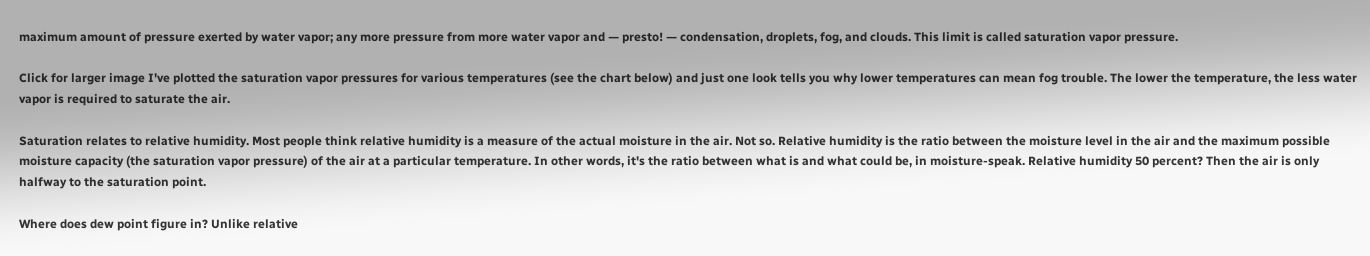maximum amount of pressure exerted by water vapor; any more pressure from more water vapor and — presto! — condensation, droplets, fog, and clouds. This limit is called saturation vapor pressure.

Click for larger image I've plotted the saturation vapor pressures for various temperatures (see the chart below) and just one look tells you why lower temperatures can mean fog trouble. The lower the temperature, the less water vapor is required to saturate the air.

Saturation relates to relative humidity. Most people think relative humidity is a measure of the actual moisture in the air. Not so. Relative humidity is the ratio between the moisture level in the air and the maximum possible moisture capacity (the saturation vapor pressure) of the air at a particular temperature. In other words, it's the ratio between what is and what could be, in moisture-speak. Relative humidity 50 percent? Then the air is only halfway to the saturation point.

Where does dew point figure in? Unlike relative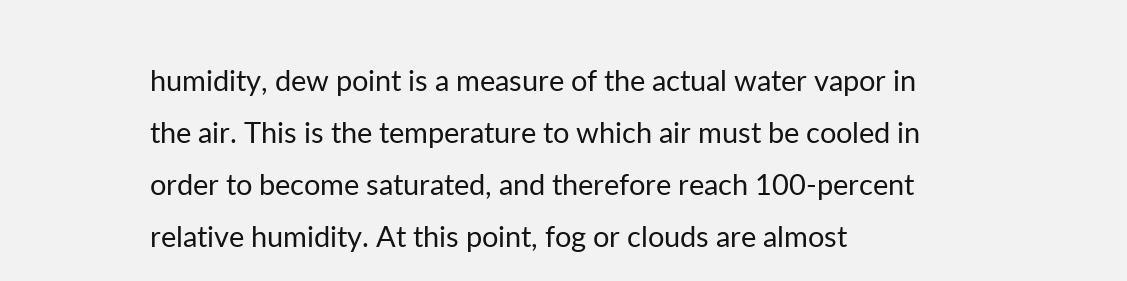humidity, dew point is a measure of the actual water vapor in the air. This is the temperature to which air must be cooled in order to become saturated, and therefore reach 100-percent relative humidity. At this point, fog or clouds are almost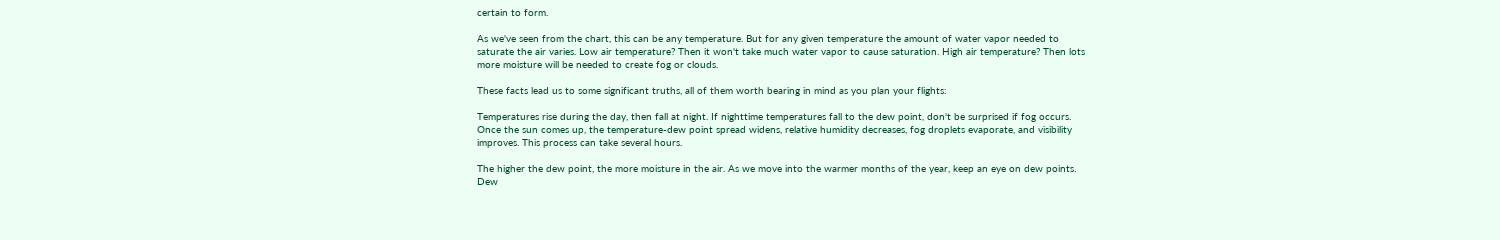certain to form.

As we've seen from the chart, this can be any temperature. But for any given temperature the amount of water vapor needed to saturate the air varies. Low air temperature? Then it won't take much water vapor to cause saturation. High air temperature? Then lots more moisture will be needed to create fog or clouds.

These facts lead us to some significant truths, all of them worth bearing in mind as you plan your flights:

Temperatures rise during the day, then fall at night. If nighttime temperatures fall to the dew point, don't be surprised if fog occurs. Once the sun comes up, the temperature-dew point spread widens, relative humidity decreases, fog droplets evaporate, and visibility improves. This process can take several hours.

The higher the dew point, the more moisture in the air. As we move into the warmer months of the year, keep an eye on dew points. Dew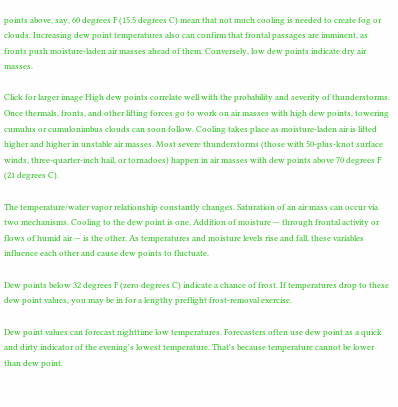points above, say, 60 degrees F (15.5 degrees C) mean that not much cooling is needed to create fog or clouds. Increasing dew point temperatures also can confirm that frontal passages are imminent, as fronts push moisture-laden air masses ahead of them. Conversely, low dew points indicate dry air masses.

Click for larger image High dew points correlate well with the probability and severity of thunderstorms. Once thermals, fronts, and other lifting forces go to work on air masses with high dew points, towering cumulus or cumulonimbus clouds can soon follow. Cooling takes place as moisture-laden air is lifted higher and higher in unstable air masses. Most severe thunderstorms (those with 50-plus-knot surface winds, three-quarter-inch hail, or tornadoes) happen in air masses with dew points above 70 degrees F (21 degrees C).

The temperature/water vapor relationship constantly changes. Saturation of an air mass can occur via two mechanisms. Cooling to the dew point is one. Addition of moisture — through frontal activity or flows of humid air — is the other. As temperatures and moisture levels rise and fall, these variables influence each other and cause dew points to fluctuate.

Dew points below 32 degrees F (zero degrees C) indicate a chance of frost. If temperatures drop to these dew point values, you may be in for a lengthy preflight frost-removal exercise.

Dew point values can forecast nighttime low temperatures. Forecasters often use dew point as a quick and dirty indicator of the evening's lowest temperature. That's because temperature cannot be lower than dew point.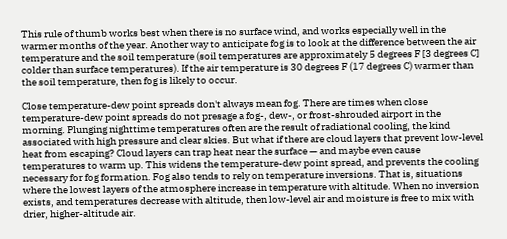This rule of thumb works best when there is no surface wind, and works especially well in the warmer months of the year. Another way to anticipate fog is to look at the difference between the air temperature and the soil temperature (soil temperatures are approximately 5 degrees F [3 degrees C] colder than surface temperatures). If the air temperature is 30 degrees F (17 degrees C) warmer than the soil temperature, then fog is likely to occur.

Close temperature-dew point spreads don't always mean fog. There are times when close temperature-dew point spreads do not presage a fog-, dew-, or frost-shrouded airport in the morning. Plunging nighttime temperatures often are the result of radiational cooling, the kind associated with high pressure and clear skies. But what if there are cloud layers that prevent low-level heat from escaping? Cloud layers can trap heat near the surface — and maybe even cause temperatures to warm up. This widens the temperature-dew point spread, and prevents the cooling necessary for fog formation. Fog also tends to rely on temperature inversions. That is, situations where the lowest layers of the atmosphere increase in temperature with altitude. When no inversion exists, and temperatures decrease with altitude, then low-level air and moisture is free to mix with drier, higher-altitude air.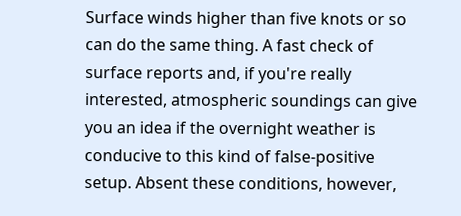Surface winds higher than five knots or so can do the same thing. A fast check of surface reports and, if you're really interested, atmospheric soundings can give you an idea if the overnight weather is conducive to this kind of false-positive setup. Absent these conditions, however,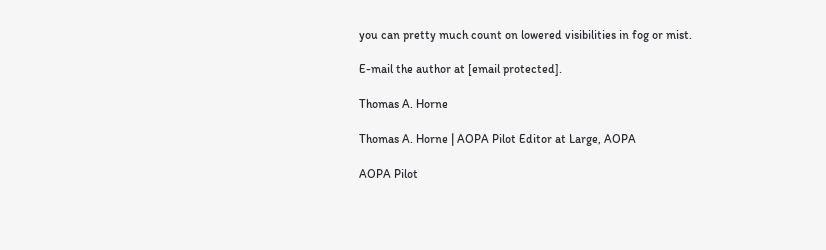you can pretty much count on lowered visibilities in fog or mist.

E-mail the author at [email protected].

Thomas A. Horne

Thomas A. Horne | AOPA Pilot Editor at Large, AOPA

AOPA Pilot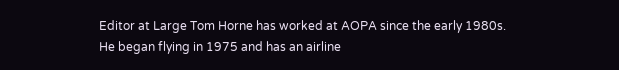Editor at Large Tom Horne has worked at AOPA since the early 1980s. He began flying in 1975 and has an airline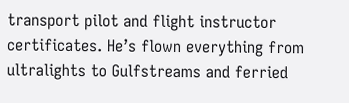transport pilot and flight instructor certificates. He’s flown everything from ultralights to Gulfstreams and ferried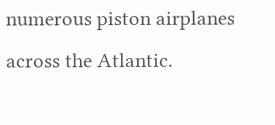numerous piston airplanes across the Atlantic.